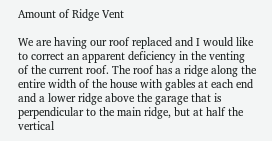Amount of Ridge Vent

We are having our roof replaced and I would like to correct an apparent deficiency in the venting of the current roof. The roof has a ridge along the entire width of the house with gables at each end and a lower ridge above the garage that is perpendicular to the main ridge, but at half the vertical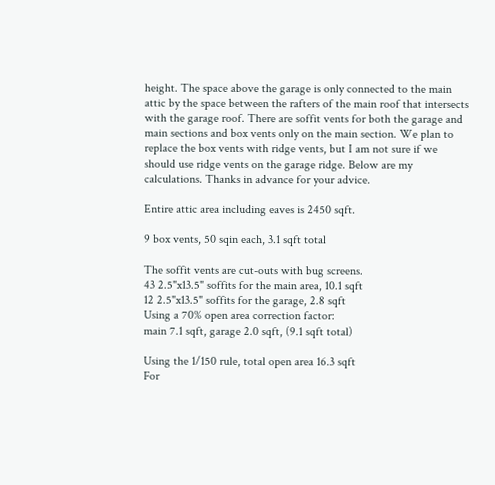height. The space above the garage is only connected to the main attic by the space between the rafters of the main roof that intersects with the garage roof. There are soffit vents for both the garage and main sections and box vents only on the main section. We plan to replace the box vents with ridge vents, but I am not sure if we should use ridge vents on the garage ridge. Below are my calculations. Thanks in advance for your advice.

Entire attic area including eaves is 2450 sqft.

9 box vents, 50 sqin each, 3.1 sqft total

The soffit vents are cut-outs with bug screens.
43 2.5"x13.5" soffits for the main area, 10.1 sqft
12 2.5"x13.5" soffits for the garage, 2.8 sqft
Using a 70% open area correction factor:
main 7.1 sqft, garage 2.0 sqft, (9.1 sqft total)

Using the 1/150 rule, total open area 16.3 sqft
For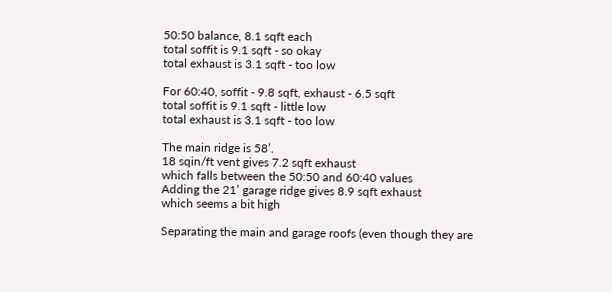50:50 balance, 8.1 sqft each
total soffit is 9.1 sqft - so okay
total exhaust is 3.1 sqft - too low

For 60:40, soffit - 9.8 sqft, exhaust - 6.5 sqft
total soffit is 9.1 sqft - little low
total exhaust is 3.1 sqft - too low

The main ridge is 58’.
18 sqin/ft vent gives 7.2 sqft exhaust
which falls between the 50:50 and 60:40 values
Adding the 21’ garage ridge gives 8.9 sqft exhaust
which seems a bit high

Separating the main and garage roofs (even though they are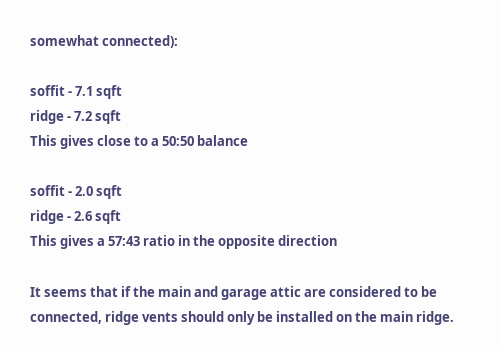somewhat connected):

soffit - 7.1 sqft
ridge - 7.2 sqft
This gives close to a 50:50 balance

soffit - 2.0 sqft
ridge - 2.6 sqft
This gives a 57:43 ratio in the opposite direction

It seems that if the main and garage attic are considered to be connected, ridge vents should only be installed on the main ridge.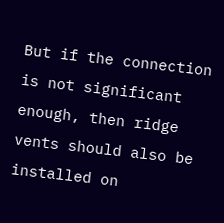But if the connection is not significant enough, then ridge vents should also be installed on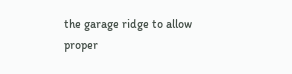the garage ridge to allow proper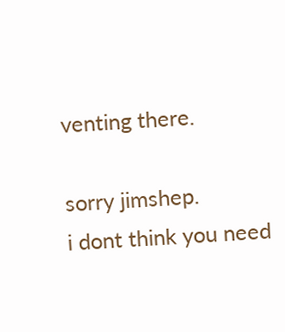venting there.

sorry jimshep.
i dont think you need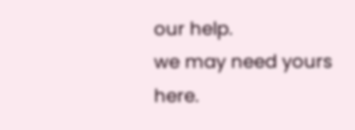our help.
we may need yours here.